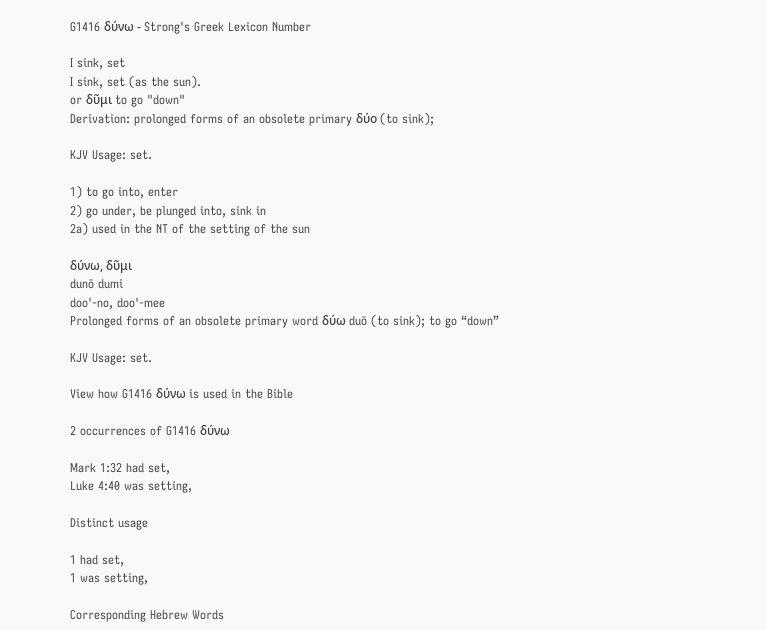G1416 δύνω - Strong's Greek Lexicon Number

I sink, set
I sink, set (as the sun).
or δῦμι to go "down"
Derivation: prolonged forms of an obsolete primary δύο (to sink);

KJV Usage: set.

1) to go into, enter
2) go under, be plunged into, sink in
2a) used in the NT of the setting of the sun

δύνω, δῦμι
dunō dumi
doo'-no, doo'-mee
Prolonged forms of an obsolete primary word δύω duō (to sink); to go “down”

KJV Usage: set.

View how G1416 δύνω is used in the Bible

2 occurrences of G1416 δύνω

Mark 1:32 had set,
Luke 4:40 was setting,

Distinct usage

1 had set,
1 was setting,

Corresponding Hebrew Words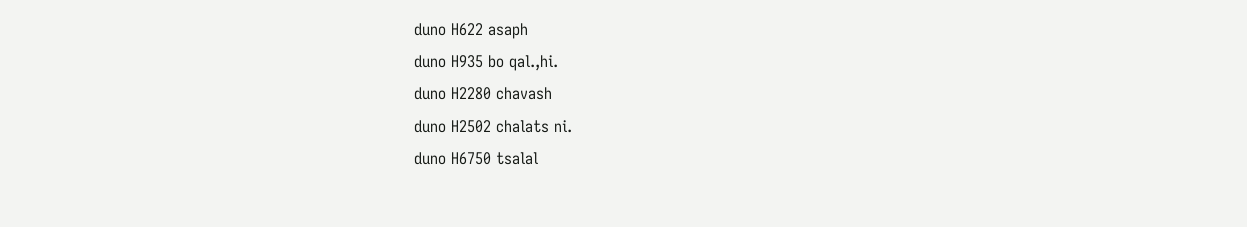duno H622 asaph
duno H935 bo qal.,hi.
duno H2280 chavash
duno H2502 chalats ni.
duno H6750 tsalal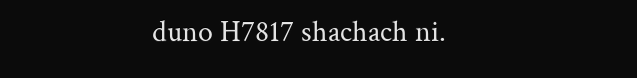duno H7817 shachach ni.